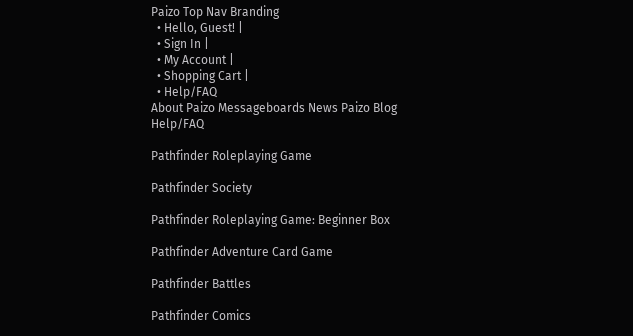Paizo Top Nav Branding
  • Hello, Guest! |
  • Sign In |
  • My Account |
  • Shopping Cart |
  • Help/FAQ
About Paizo Messageboards News Paizo Blog Help/FAQ

Pathfinder Roleplaying Game

Pathfinder Society

Pathfinder Roleplaying Game: Beginner Box

Pathfinder Adventure Card Game

Pathfinder Battles

Pathfinder Comics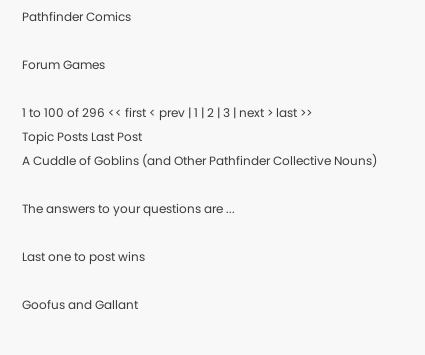Pathfinder Comics

Forum Games

1 to 100 of 296 << first < prev | 1 | 2 | 3 | next > last >>
Topic Posts Last Post
A Cuddle of Goblins (and Other Pathfinder Collective Nouns)

The answers to your questions are ...

Last one to post wins

Goofus and Gallant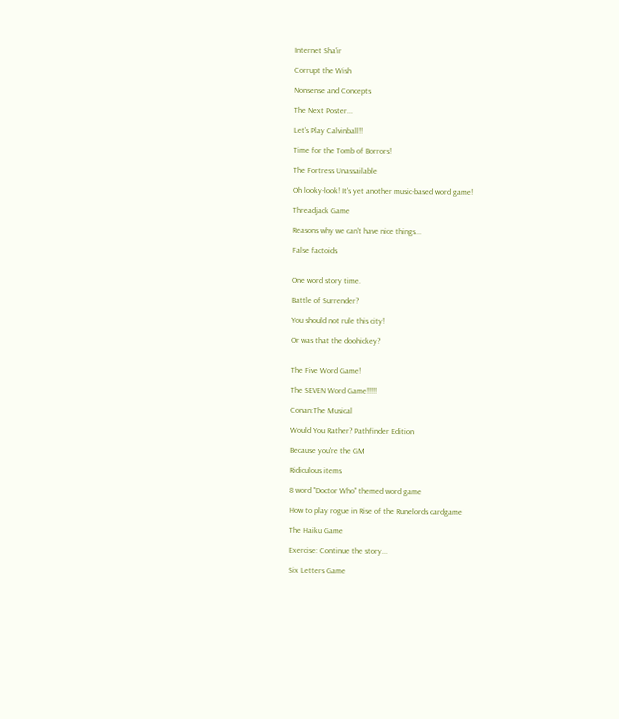Internet Sha'ir

Corrupt the Wish

Nonsense and Concepts

The Next Poster...

Let's Play Calvinball!!

Time for the Tomb of Borrors!

The Fortress Unassailable

Oh looky-look! It's yet another music-based word game!

Threadjack Game

Reasons why we can't have nice things...

False factoids


One word story time.

Battle of Surrender?

You should not rule this city!

Or was that the doohickey?


The Five Word Game!

The SEVEN Word Game!!!!!

Conan:The Musical

Would You Rather? Pathfinder Edition

Because you're the GM

Ridiculous items

8 word "Doctor Who" themed word game

How to play rogue in Rise of the Runelords cardgame

The Haiku Game

Exercise: Continue the story...

Six Letters Game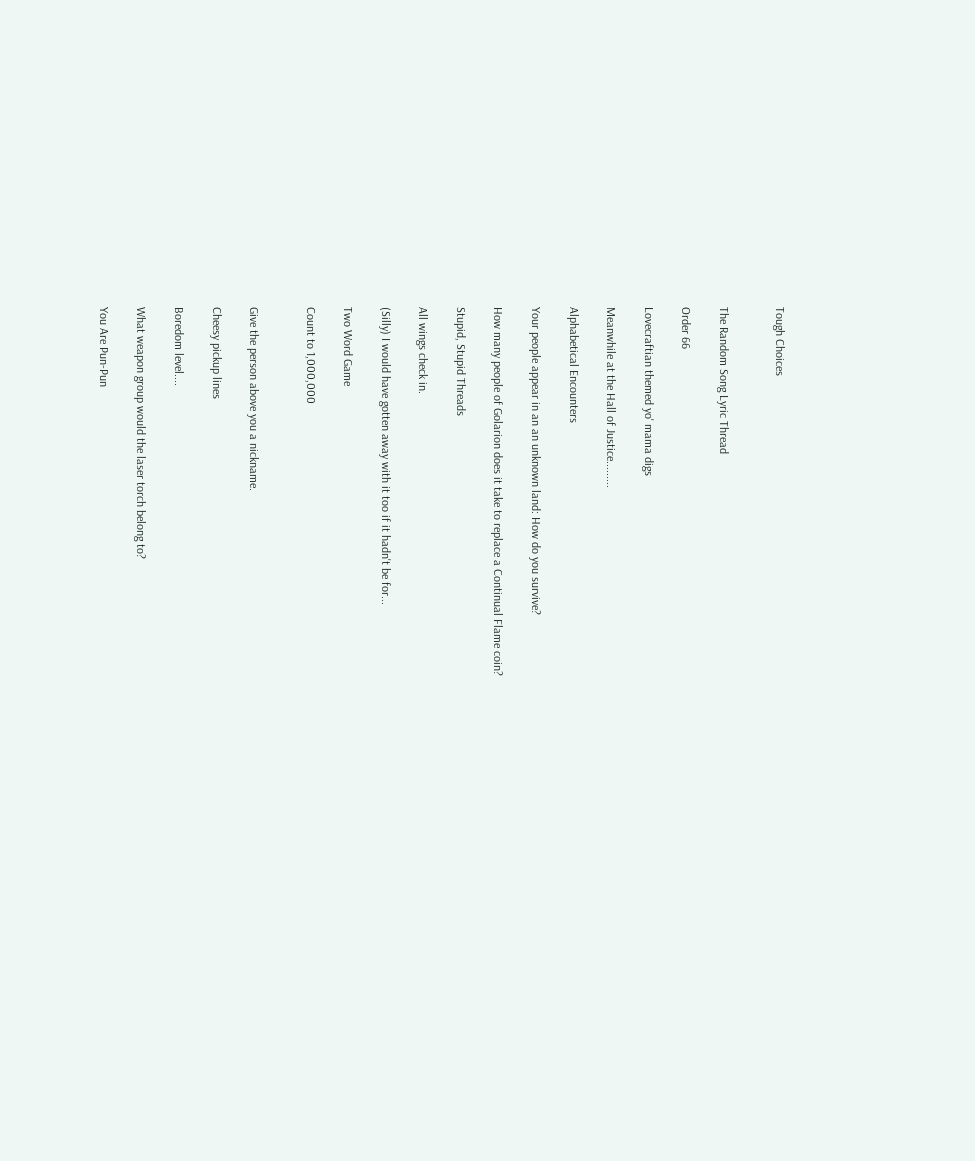Tough Choices


The Random Song Lyric Thread

Order 66

Lovecraftian themed yo' mama digs

Meanwhile at the Hall of Justice.........

Alphabetical Encounters

Your people appear in an an unknown land: How do you survive?

How many people of Golarion does it take to replace a Continual Flame coin?

Stupid, Stupid Threads

All wings check in.

(Silly) I would have gotten away with it too if it hadn't be for...

Two Word Game

Count to 1,000,000


Give the person above you a nickname.

Cheesy pickup lines

Boredom level....

What weapon group would the laser torch belong to?

You Are Pun-Pun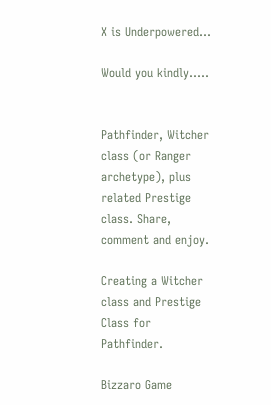X is Underpowered...

Would you kindly.....


Pathfinder, Witcher class (or Ranger archetype), plus related Prestige class. Share, comment and enjoy.

Creating a Witcher class and Prestige Class for Pathfinder.

Bizzaro Game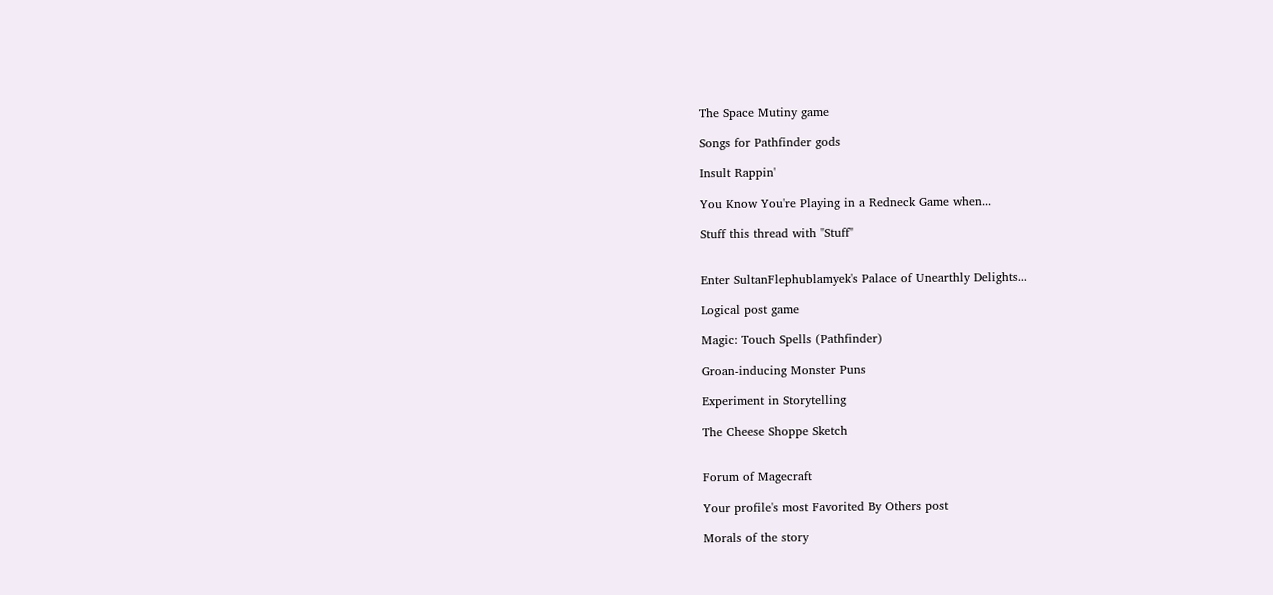The Space Mutiny game

Songs for Pathfinder gods

Insult Rappin'

You Know You're Playing in a Redneck Game when...

Stuff this thread with "Stuff"


Enter SultanFlephublamyek's Palace of Unearthly Delights...

Logical post game

Magic: Touch Spells (Pathfinder)

Groan-inducing Monster Puns

Experiment in Storytelling

The Cheese Shoppe Sketch


Forum of Magecraft

Your profile's most Favorited By Others post

Morals of the story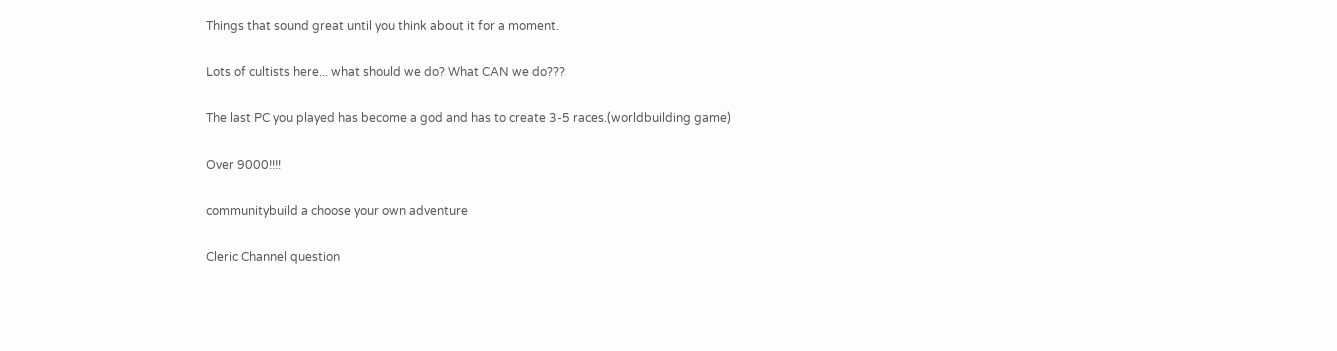Things that sound great until you think about it for a moment.

Lots of cultists here... what should we do? What CAN we do???

The last PC you played has become a god and has to create 3-5 races.(worldbuilding game)

Over 9000!!!!

communitybuild a choose your own adventure

Cleric Channel question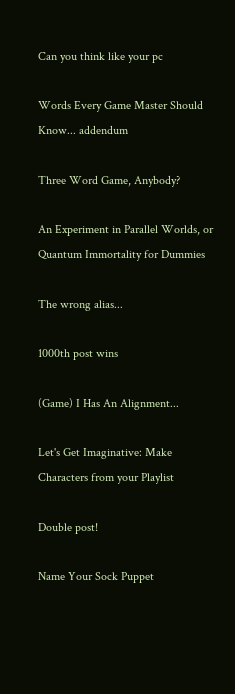Can you think like your pc

Words Every Game Master Should Know... addendum

Three Word Game, Anybody?

An Experiment in Parallel Worlds, or Quantum Immortality for Dummies

The wrong alias...

1000th post wins

(Game) I Has An Alignment...

Let's Get Imaginative: Make Characters from your Playlist

Double post!

Name Your Sock Puppet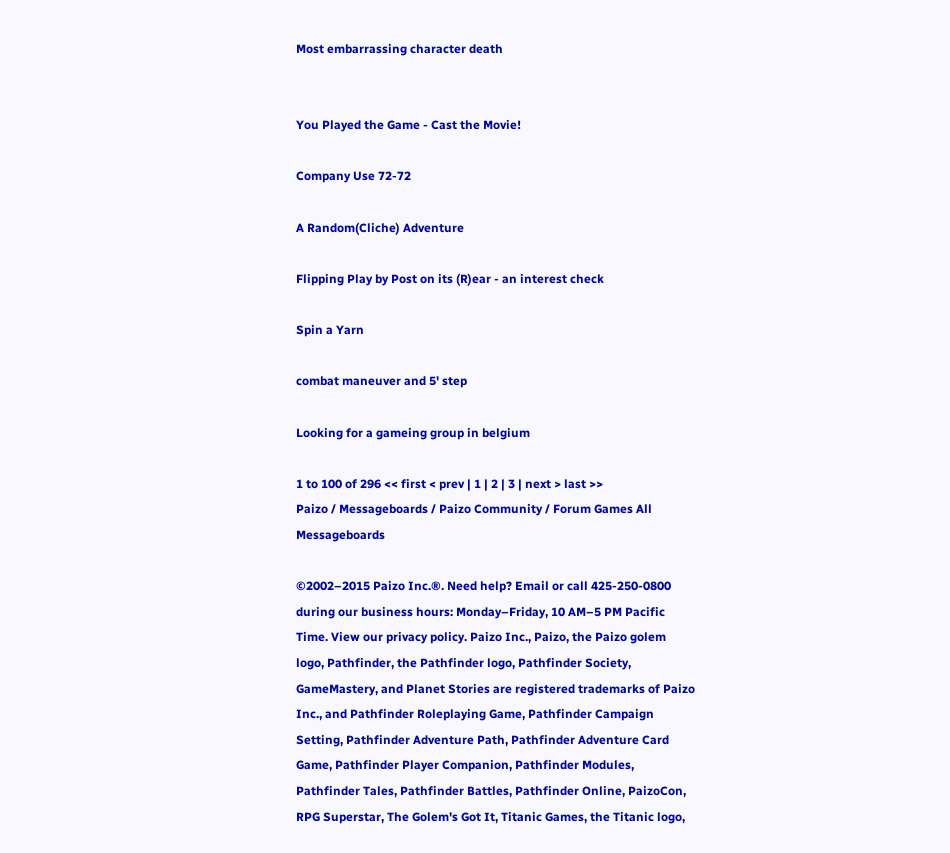Most embarrassing character death


You Played the Game - Cast the Movie!

Company Use 72-72

A Random(Cliche) Adventure

Flipping Play by Post on its (R)ear - an interest check

Spin a Yarn

combat maneuver and 5' step

Looking for a gameing group in belgium

1 to 100 of 296 << first < prev | 1 | 2 | 3 | next > last >>
Paizo / Messageboards / Paizo Community / Forum Games All Messageboards

©2002–2015 Paizo Inc.®. Need help? Email or call 425-250-0800 during our business hours: Monday–Friday, 10 AM–5 PM Pacific Time. View our privacy policy. Paizo Inc., Paizo, the Paizo golem logo, Pathfinder, the Pathfinder logo, Pathfinder Society, GameMastery, and Planet Stories are registered trademarks of Paizo Inc., and Pathfinder Roleplaying Game, Pathfinder Campaign Setting, Pathfinder Adventure Path, Pathfinder Adventure Card Game, Pathfinder Player Companion, Pathfinder Modules, Pathfinder Tales, Pathfinder Battles, Pathfinder Online, PaizoCon, RPG Superstar, The Golem's Got It, Titanic Games, the Titanic logo,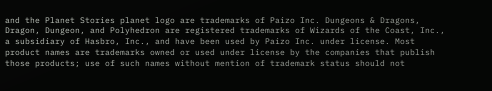and the Planet Stories planet logo are trademarks of Paizo Inc. Dungeons & Dragons, Dragon, Dungeon, and Polyhedron are registered trademarks of Wizards of the Coast, Inc., a subsidiary of Hasbro, Inc., and have been used by Paizo Inc. under license. Most product names are trademarks owned or used under license by the companies that publish those products; use of such names without mention of trademark status should not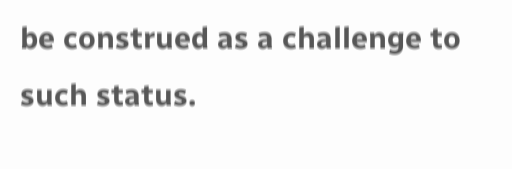be construed as a challenge to such status.